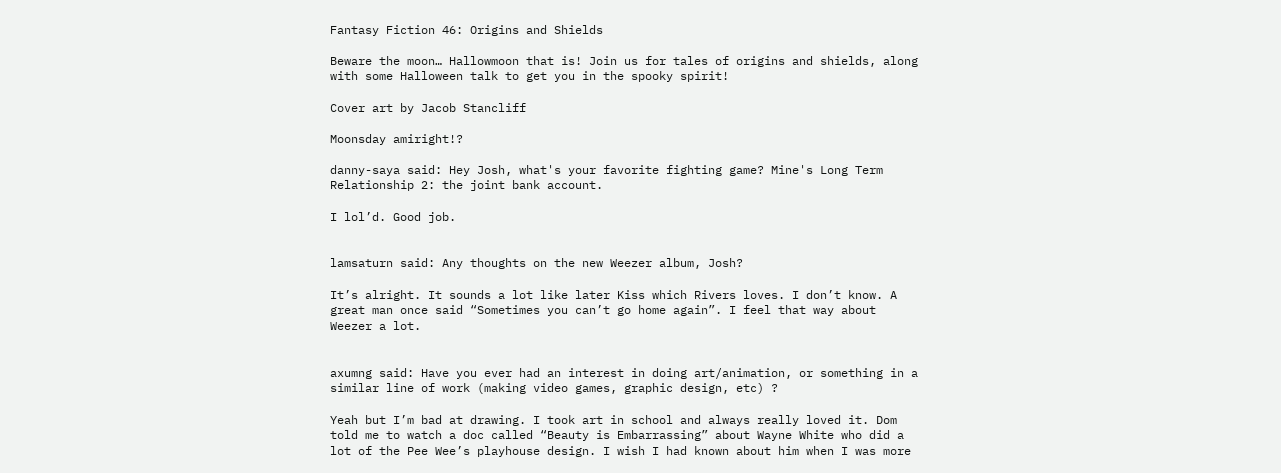Fantasy Fiction 46: Origins and Shields

Beware the moon… Hallowmoon that is! Join us for tales of origins and shields, along with some Halloween talk to get you in the spooky spirit!

Cover art by Jacob Stancliff

Moonsday amiright!?

danny-saya said: Hey Josh, what's your favorite fighting game? Mine's Long Term Relationship 2: the joint bank account.

I lol’d. Good job.


lamsaturn said: Any thoughts on the new Weezer album, Josh?

It’s alright. It sounds a lot like later Kiss which Rivers loves. I don’t know. A great man once said “Sometimes you can’t go home again”. I feel that way about Weezer a lot.


axumng said: Have you ever had an interest in doing art/animation, or something in a similar line of work (making video games, graphic design, etc) ?

Yeah but I’m bad at drawing. I took art in school and always really loved it. Dom told me to watch a doc called “Beauty is Embarrassing” about Wayne White who did a lot of the Pee Wee’s playhouse design. I wish I had known about him when I was more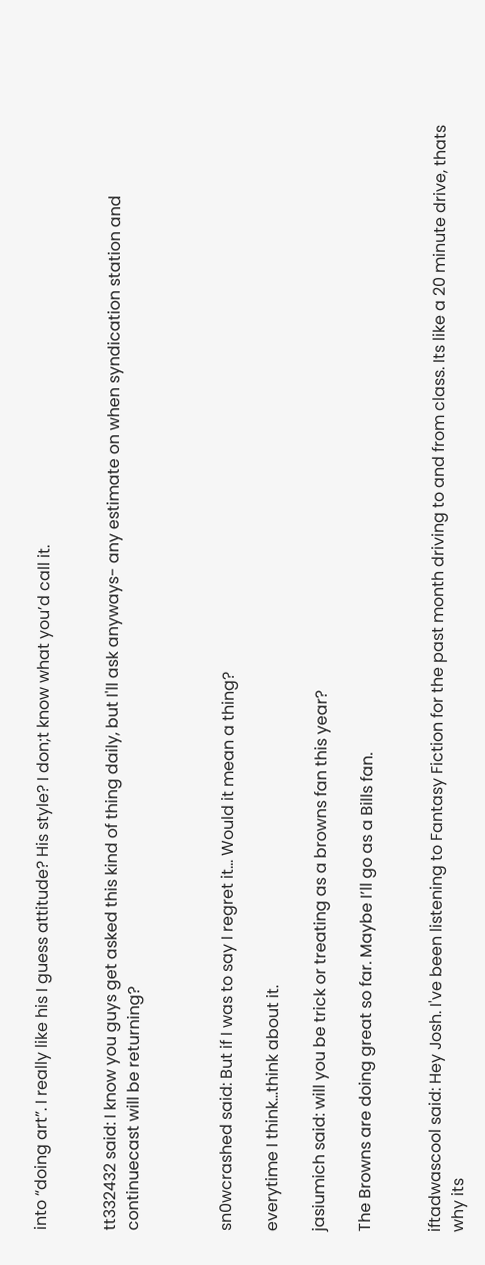into “doing art”. I really like his I guess attitude? His style? I don;t know what you’d call it.


tt332432 said: I know you guys get asked this kind of thing daily, but I'll ask anyways- any estimate on when syndication station and continuecast will be returning?



sn0wcrashed said: But if I was to say I regret it... Would it mean a thing?

everytime I think…think about it.

jasiumich said: will you be trick or treating as a browns fan this year?

The Browns are doing great so far. Maybe I’ll go as a Bills fan.


iftadwascool said: Hey Josh. I've been listening to Fantasy Fiction for the past month driving to and from class. Its like a 20 minute drive, thats why its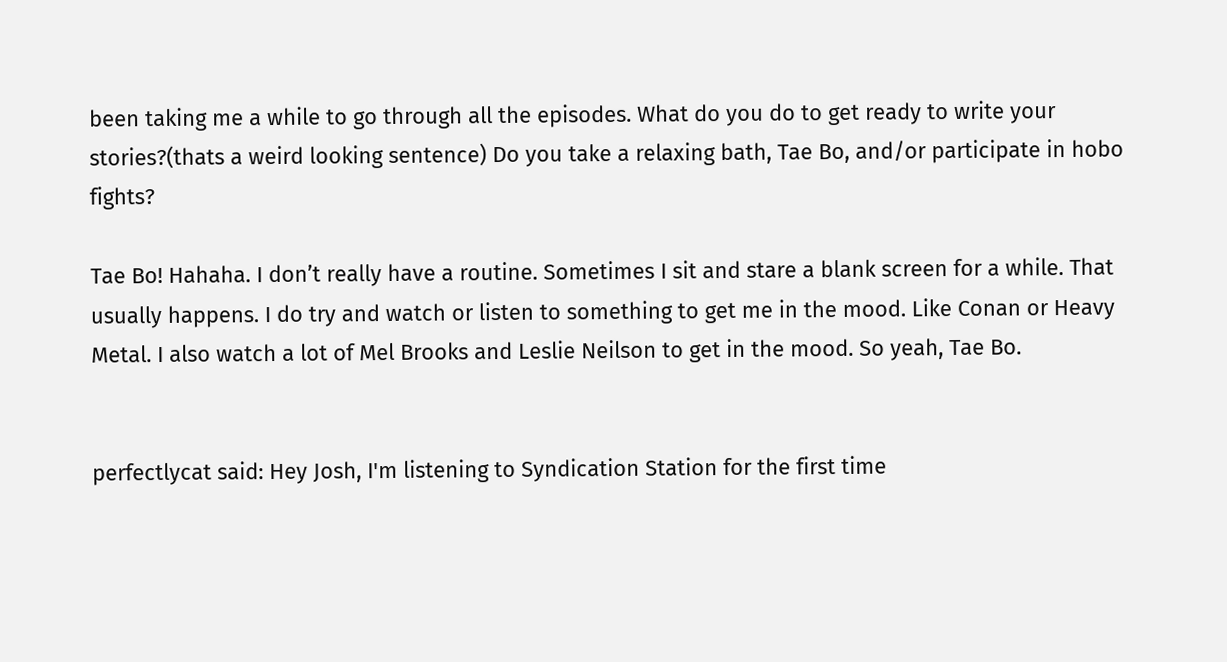been taking me a while to go through all the episodes. What do you do to get ready to write your stories?(thats a weird looking sentence) Do you take a relaxing bath, Tae Bo, and/or participate in hobo fights?

Tae Bo! Hahaha. I don’t really have a routine. Sometimes I sit and stare a blank screen for a while. That usually happens. I do try and watch or listen to something to get me in the mood. Like Conan or Heavy Metal. I also watch a lot of Mel Brooks and Leslie Neilson to get in the mood. So yeah, Tae Bo.


perfectlycat said: Hey Josh, I'm listening to Syndication Station for the first time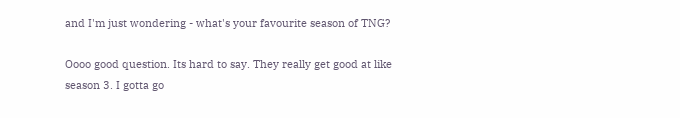and I'm just wondering - what's your favourite season of TNG?

Oooo good question. Its hard to say. They really get good at like season 3. I gotta go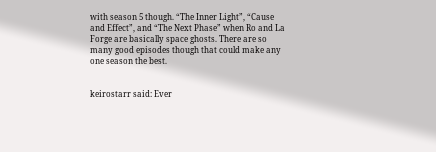with season 5 though. “The Inner Light”, “Cause and Effect”, and “The Next Phase” when Ro and La Forge are basically space ghosts. There are so many good episodes though that could make any one season the best.


keirostarr said: Ever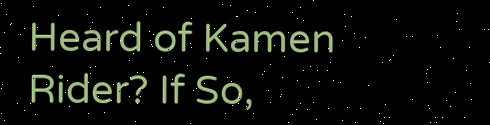Heard of Kamen Rider? If So,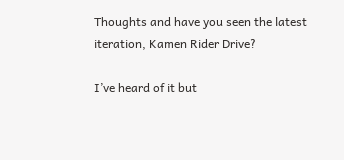Thoughts and have you seen the latest iteration, Kamen Rider Drive?

I’ve heard of it but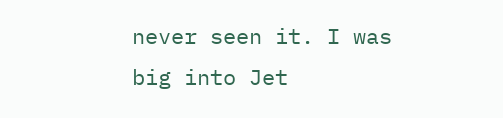never seen it. I was big into Jet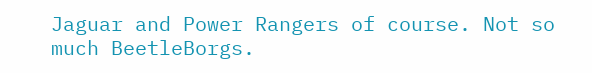Jaguar and Power Rangers of course. Not so much BeetleBorgs.